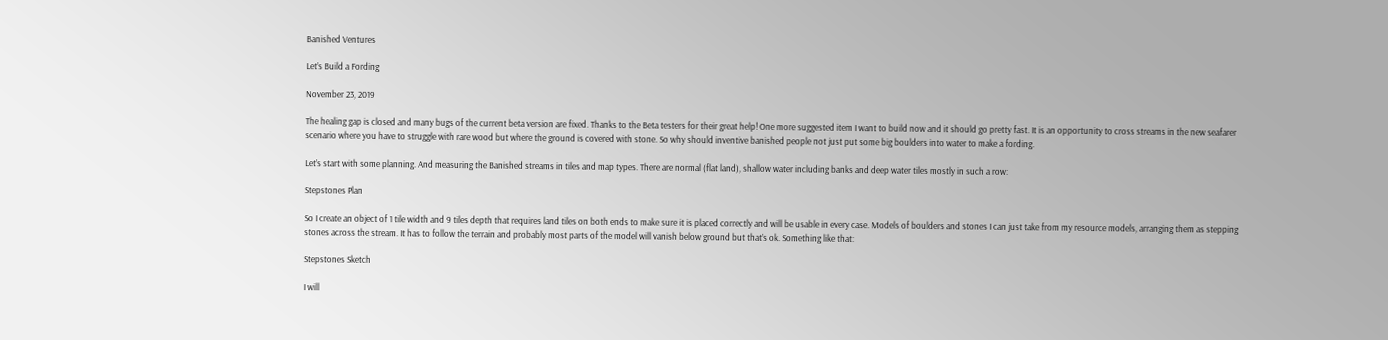Banished Ventures

Let’s Build a Fording

November 23, 2019

The healing gap is closed and many bugs of the current beta version are fixed. Thanks to the Beta testers for their great help! One more suggested item I want to build now and it should go pretty fast. It is an opportunity to cross streams in the new seafarer scenario where you have to struggle with rare wood but where the ground is covered with stone. So why should inventive banished people not just put some big boulders into water to make a fording.

Let’s start with some planning. And measuring the Banished streams in tiles and map types. There are normal (flat land), shallow water including banks and deep water tiles mostly in such a row:

Stepstones Plan

So I create an object of 1 tile width and 9 tiles depth that requires land tiles on both ends to make sure it is placed correctly and will be usable in every case. Models of boulders and stones I can just take from my resource models, arranging them as stepping stones across the stream. It has to follow the terrain and probably most parts of the model will vanish below ground but that’s ok. Something like that:

Stepstones Sketch

I will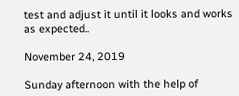test and adjust it until it looks and works as expected..

November 24, 2019

Sunday afternoon with the help of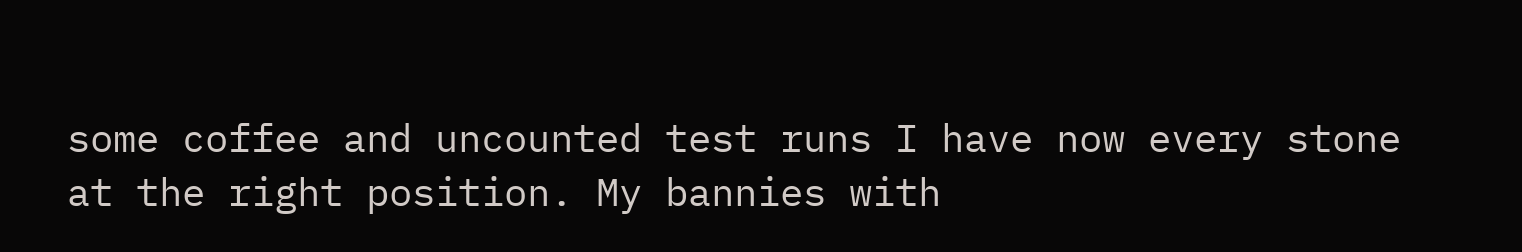some coffee and uncounted test runs I have now every stone at the right position. My bannies with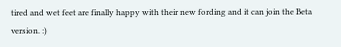tired and wet feet are finally happy with their new fording and it can join the Beta version. :)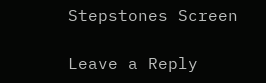Stepstones Screen

Leave a Reply